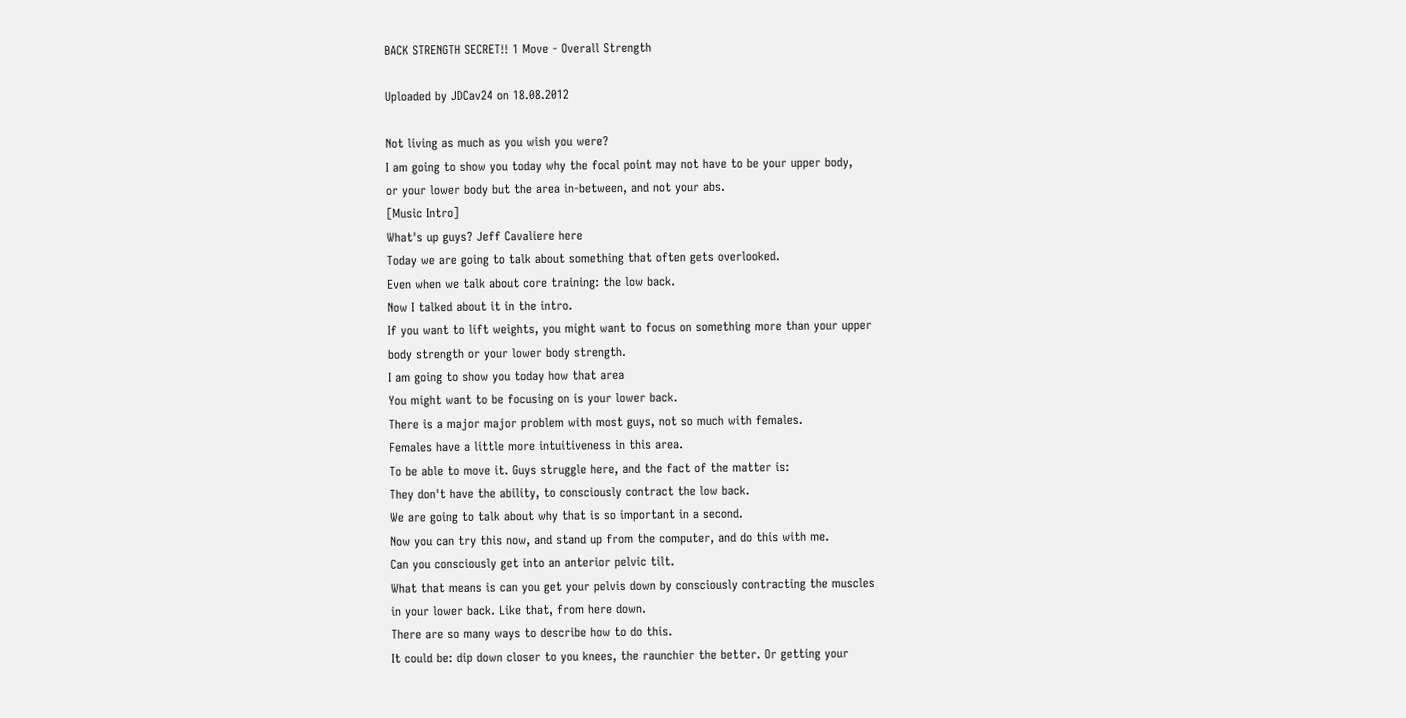BACK STRENGTH SECRET!! 1 Move - Overall Strength

Uploaded by JDCav24 on 18.08.2012

Not living as much as you wish you were?
I am going to show you today why the focal point may not have to be your upper body,
or your lower body but the area in-between, and not your abs.
[Music Intro]
What's up guys? Jeff Cavaliere here
Today we are going to talk about something that often gets overlooked.
Even when we talk about core training: the low back.
Now I talked about it in the intro.
If you want to lift weights, you might want to focus on something more than your upper
body strength or your lower body strength.
I am going to show you today how that area
You might want to be focusing on is your lower back.
There is a major major problem with most guys, not so much with females.
Females have a little more intuitiveness in this area.
To be able to move it. Guys struggle here, and the fact of the matter is:
They don't have the ability, to consciously contract the low back.
We are going to talk about why that is so important in a second.
Now you can try this now, and stand up from the computer, and do this with me.
Can you consciously get into an anterior pelvic tilt.
What that means is can you get your pelvis down by consciously contracting the muscles
in your lower back. Like that, from here down.
There are so many ways to describe how to do this.
It could be: dip down closer to you knees, the raunchier the better. Or getting your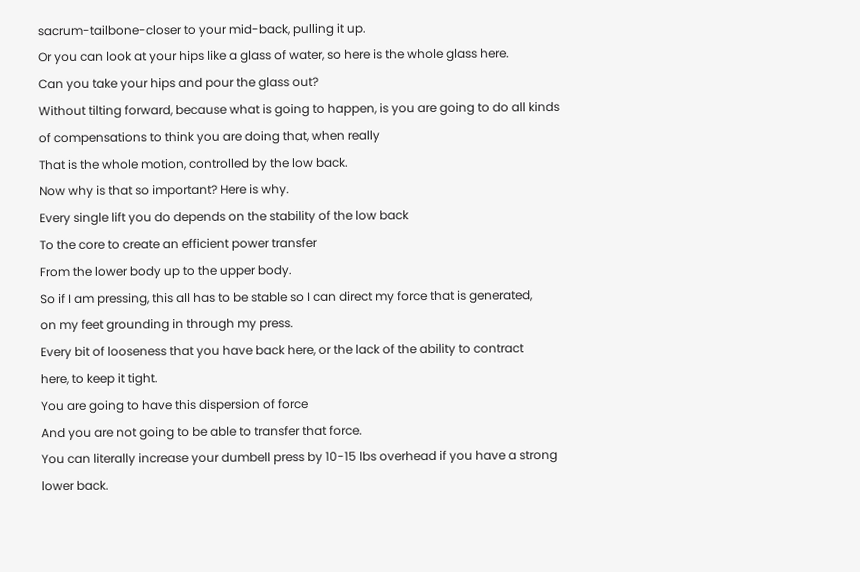sacrum-tailbone-closer to your mid-back, pulling it up.
Or you can look at your hips like a glass of water, so here is the whole glass here.
Can you take your hips and pour the glass out?
Without tilting forward, because what is going to happen, is you are going to do all kinds
of compensations to think you are doing that, when really
That is the whole motion, controlled by the low back.
Now why is that so important? Here is why.
Every single lift you do depends on the stability of the low back
To the core to create an efficient power transfer
From the lower body up to the upper body.
So if I am pressing, this all has to be stable so I can direct my force that is generated,
on my feet grounding in through my press.
Every bit of looseness that you have back here, or the lack of the ability to contract
here, to keep it tight.
You are going to have this dispersion of force
And you are not going to be able to transfer that force.
You can literally increase your dumbell press by 10-15 lbs overhead if you have a strong
lower back.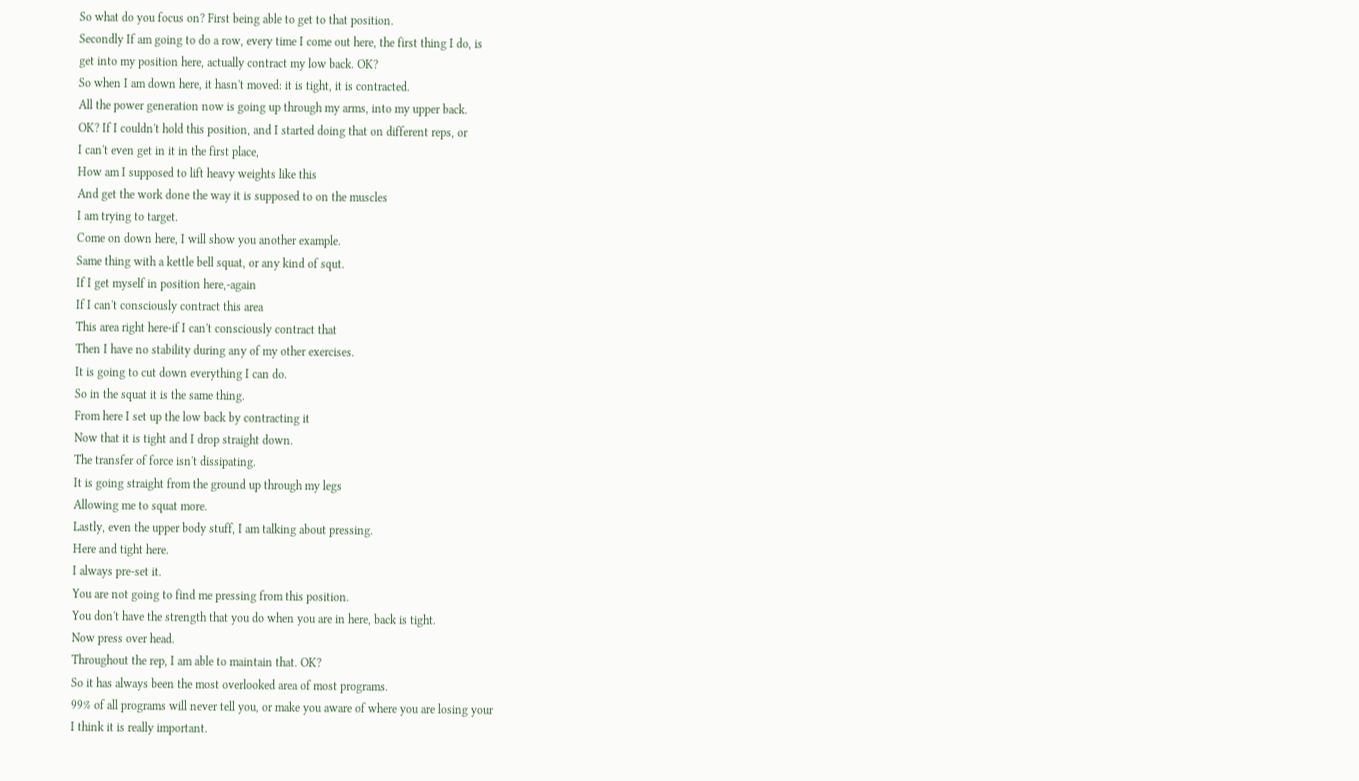So what do you focus on? First being able to get to that position.
Secondly If am going to do a row, every time I come out here, the first thing I do, is
get into my position here, actually contract my low back. OK?
So when I am down here, it hasn't moved: it is tight, it is contracted.
All the power generation now is going up through my arms, into my upper back.
OK? If I couldn't hold this position, and I started doing that on different reps, or
I can't even get in it in the first place,
How am I supposed to lift heavy weights like this
And get the work done the way it is supposed to on the muscles
I am trying to target.
Come on down here, I will show you another example.
Same thing with a kettle bell squat, or any kind of squt.
If I get myself in position here,-again
If I can't consciously contract this area
This area right here-if I can't consciously contract that
Then I have no stability during any of my other exercises.
It is going to cut down everything I can do.
So in the squat it is the same thing.
From here I set up the low back by contracting it
Now that it is tight and I drop straight down.
The transfer of force isn't dissipating.
It is going straight from the ground up through my legs
Allowing me to squat more.
Lastly, even the upper body stuff, I am talking about pressing.
Here and tight here.
I always pre-set it.
You are not going to find me pressing from this position.
You don't have the strength that you do when you are in here, back is tight.
Now press over head.
Throughout the rep, I am able to maintain that. OK?
So it has always been the most overlooked area of most programs.
99% of all programs will never tell you, or make you aware of where you are losing your
I think it is really important.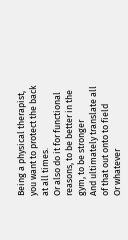Being a physical therapist, you want to protect the back at all times.
Or also do it for functional reasons, to be better in the gym, to be stronger
And ultimately translate all of that out onto to field
Or whatever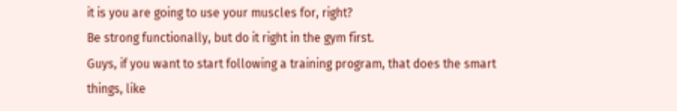it is you are going to use your muscles for, right?
Be strong functionally, but do it right in the gym first.
Guys, if you want to start following a training program, that does the smart things, like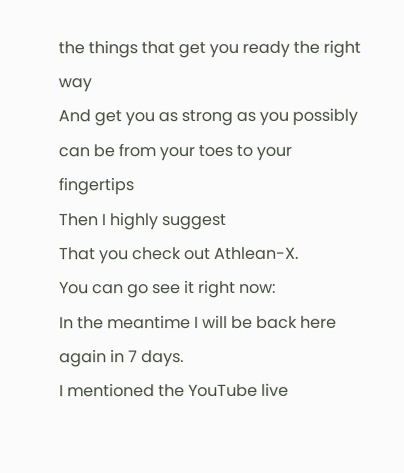the things that get you ready the right way
And get you as strong as you possibly can be from your toes to your fingertips
Then I highly suggest
That you check out Athlean-X.
You can go see it right now:
In the meantime I will be back here again in 7 days.
I mentioned the YouTube live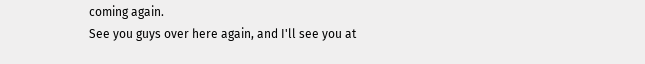coming again.
See you guys over here again, and I'll see you at